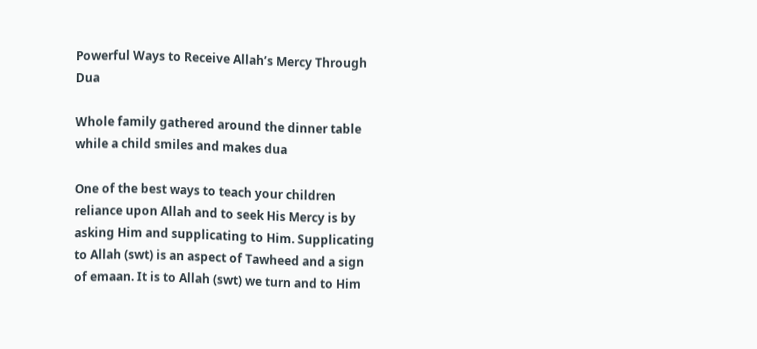Powerful Ways to Receive Allah’s Mercy Through Dua

Whole family gathered around the dinner table while a child smiles and makes dua

One of the best ways to teach your children reliance upon Allah and to seek His Mercy is by asking Him and supplicating to Him. Supplicating to Allah (swt) is an aspect of Tawheed and a sign of emaan. It is to Allah (swt) we turn and to Him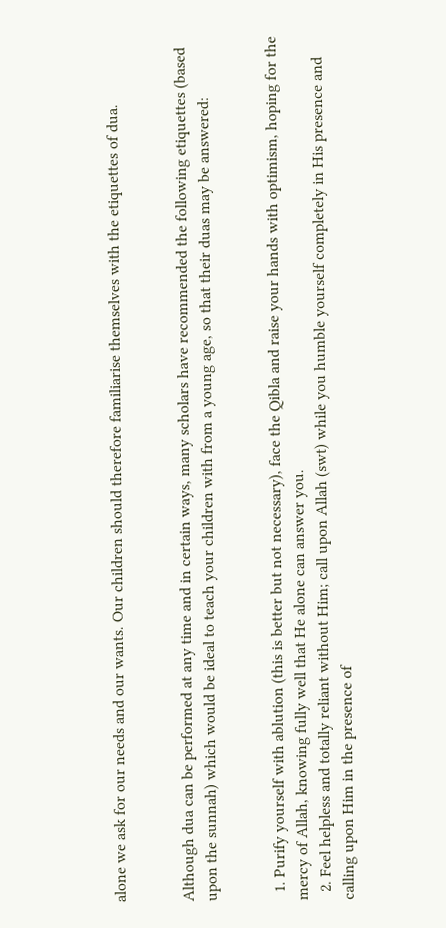alone we ask for our needs and our wants. Our children should therefore familiarise themselves with the etiquettes of dua.


Although dua can be performed at any time and in certain ways, many scholars have recommended the following etiquettes (based upon the sunnah) which would be ideal to teach your children with from a young age, so that their duas may be answered:


  1. Purify yourself with ablution (this is better but not necessary), face the Qibla and raise your hands with optimism, hoping for the mercy of Allah, knowing fully well that He alone can answer you.
  2. Feel helpless and totally reliant without Him; call upon Allah (swt) while you humble yourself completely in His presence and calling upon Him in the presence of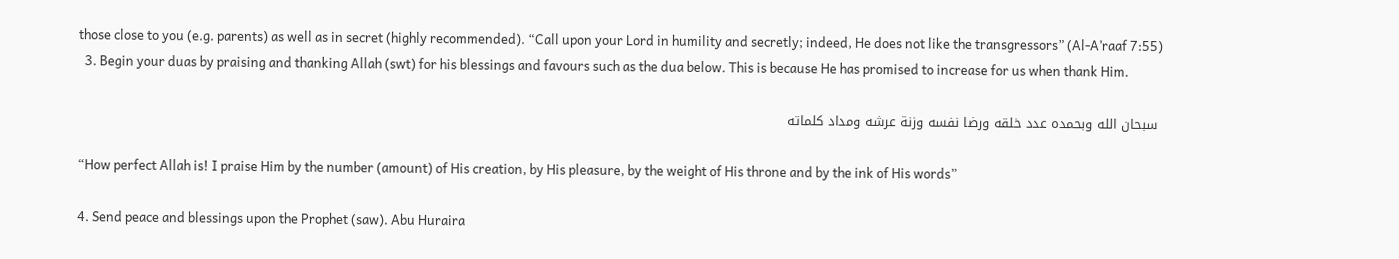those close to you (e.g. parents) as well as in secret (highly recommended). “Call upon your Lord in humility and secretly; indeed, He does not like the transgressors” (Al-A’raaf 7:55)
  3. Begin your duas by praising and thanking Allah (swt) for his blessings and favours such as the dua below. This is because He has promised to increase for us when thank Him.

 سبحان الله وبحمده عدد خلقه ورضا نفسه وزنة عرشه ومداد كلماته

“How perfect Allah is! I praise Him by the number (amount) of His creation, by His pleasure, by the weight of His throne and by the ink of His words”

4. Send peace and blessings upon the Prophet (saw). Abu Huraira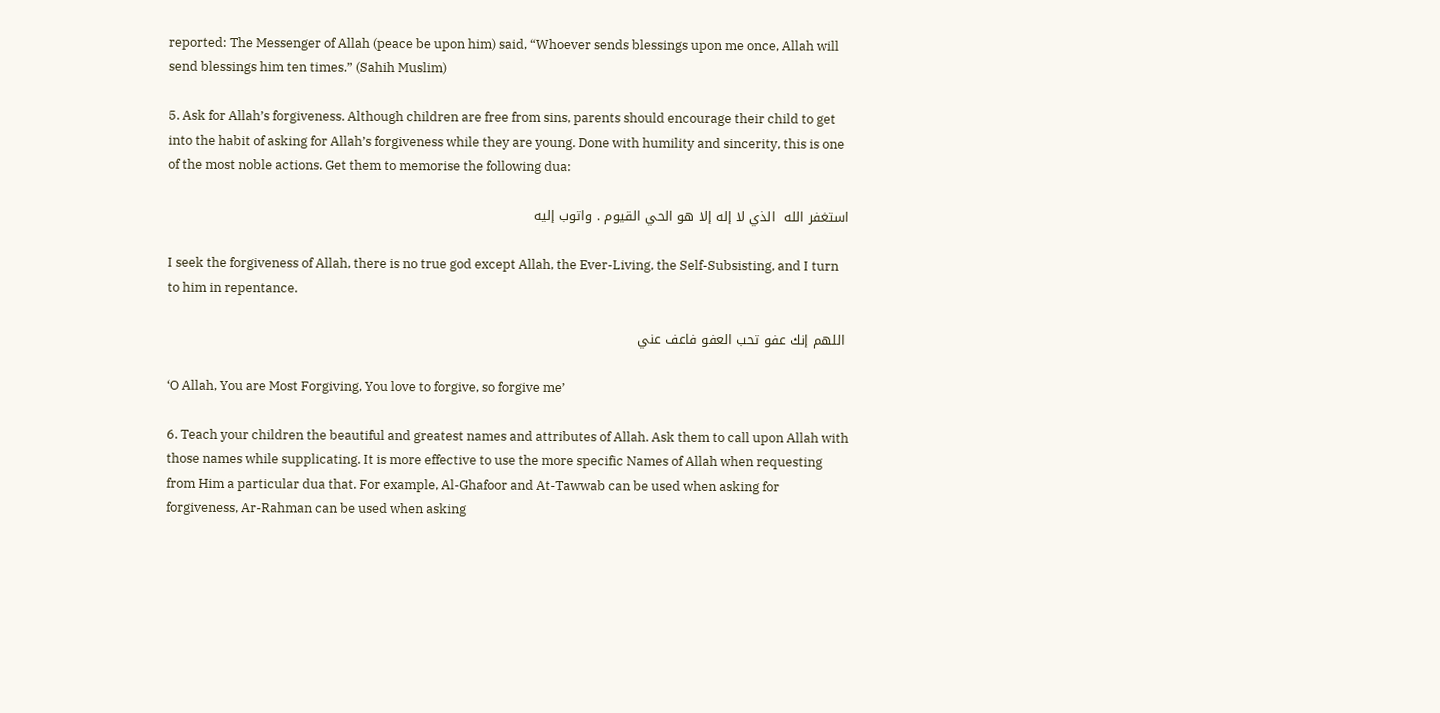reported: The Messenger of Allah (peace be upon him) said, “Whoever sends blessings upon me once, Allah will send blessings him ten times.” (Sahih Muslim)

5. Ask for Allah’s forgiveness. Although children are free from sins, parents should encourage their child to get  into the habit of asking for Allah’s forgiveness while they are young. Done with humility and sincerity, this is one of the most noble actions. Get them to memorise the following dua:

استغفر الله  الذي لا إله إلا هو الحي القيوم . واتوب إليه

I seek the forgiveness of Allah, there is no true god except Allah, the Ever-Living, the Self-Subsisting, and I turn to him in repentance.

 اللهم إنك عفو تحب العفو فاعف عني

‘O Allah, You are Most Forgiving, You love to forgive, so forgive me’

6. Teach your children the beautiful and greatest names and attributes of Allah. Ask them to call upon Allah with those names while supplicating. It is more effective to use the more specific Names of Allah when requesting from Him a particular dua that. For example, Al-Ghafoor and At-Tawwab can be used when asking for forgiveness, Ar-Rahman can be used when asking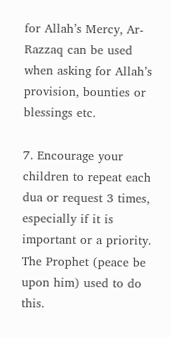for Allah’s Mercy, Ar-Razzaq can be used when asking for Allah’s provision, bounties or blessings etc.

7. Encourage your children to repeat each dua or request 3 times, especially if it is important or a priority. The Prophet (peace be upon him) used to do this.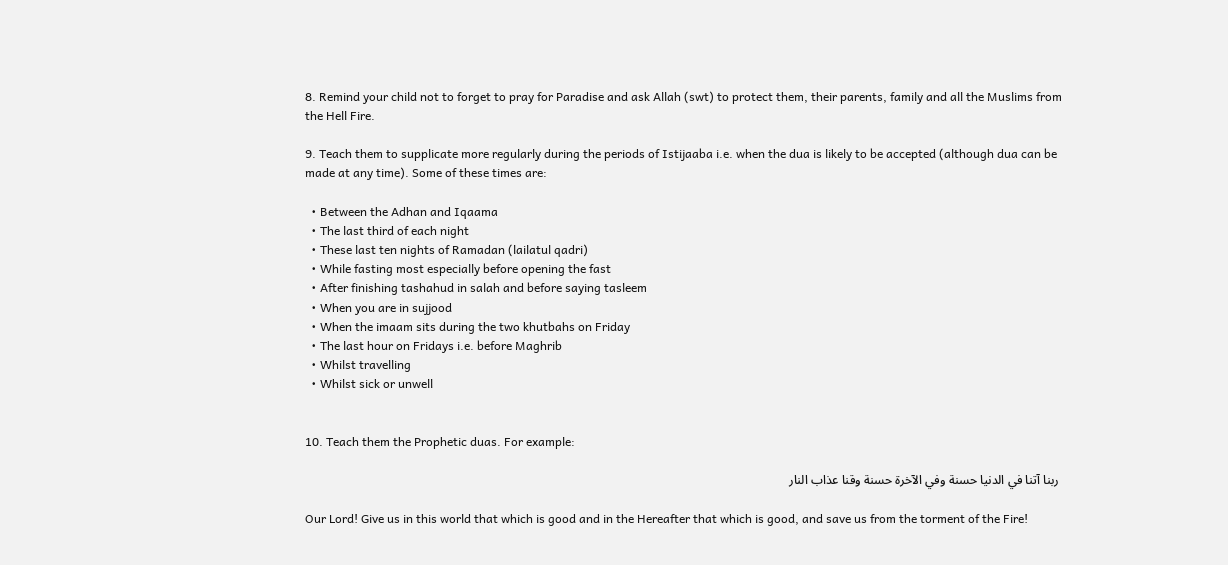8. Remind your child not to forget to pray for Paradise and ask Allah (swt) to protect them, their parents, family and all the Muslims from the Hell Fire.

9. Teach them to supplicate more regularly during the periods of Istijaaba i.e. when the dua is likely to be accepted (although dua can be made at any time). Some of these times are:

  • Between the Adhan and Iqaama
  • The last third of each night
  • These last ten nights of Ramadan (lailatul qadri)
  • While fasting most especially before opening the fast
  • After finishing tashahud in salah and before saying tasleem
  • When you are in sujjood
  • When the imaam sits during the two khutbahs on Friday
  • The last hour on Fridays i.e. before Maghrib
  • Whilst travelling
  • Whilst sick or unwell


10. Teach them the Prophetic duas. For example:

 ربنا آتنا في الدنيا حسنة وفي الآخرة حسنة وقنا عذاب النار

Our Lord! Give us in this world that which is good and in the Hereafter that which is good, and save us from the torment of the Fire!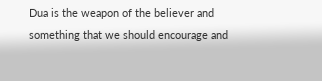Dua is the weapon of the believer and something that we should encourage and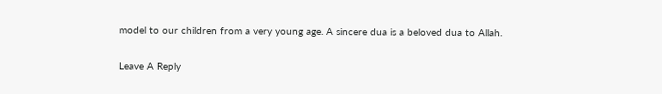model to our children from a very young age. A sincere dua is a beloved dua to Allah.

Leave A Reply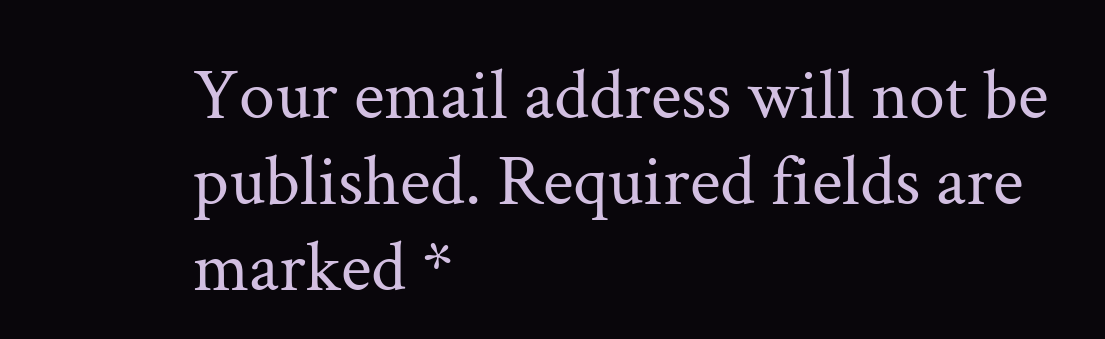Your email address will not be published. Required fields are marked *